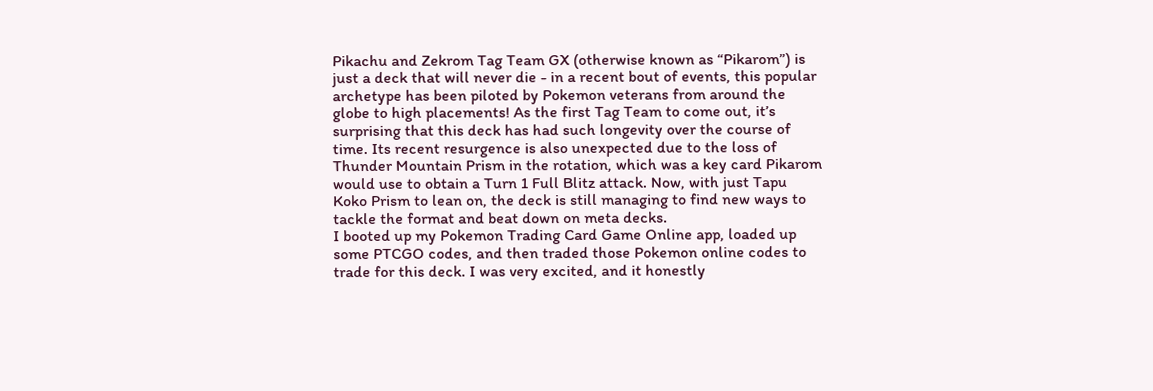Pikachu and Zekrom Tag Team GX (otherwise known as “Pikarom”) is just a deck that will never die - in a recent bout of events, this popular archetype has been piloted by Pokemon veterans from around the globe to high placements! As the first Tag Team to come out, it’s surprising that this deck has had such longevity over the course of time. Its recent resurgence is also unexpected due to the loss of Thunder Mountain Prism in the rotation, which was a key card Pikarom would use to obtain a Turn 1 Full Blitz attack. Now, with just Tapu Koko Prism to lean on, the deck is still managing to find new ways to tackle the format and beat down on meta decks.
I booted up my Pokemon Trading Card Game Online app, loaded up some PTCGO codes, and then traded those Pokemon online codes to trade for this deck. I was very excited, and it honestly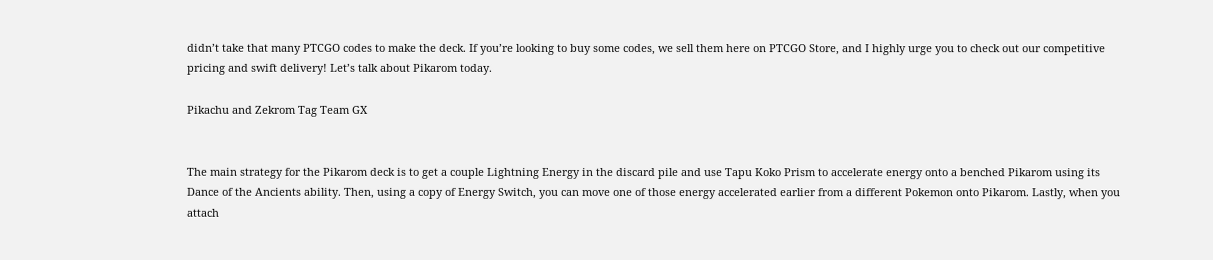didn’t take that many PTCGO codes to make the deck. If you’re looking to buy some codes, we sell them here on PTCGO Store, and I highly urge you to check out our competitive pricing and swift delivery! Let’s talk about Pikarom today.

Pikachu and Zekrom Tag Team GX


The main strategy for the Pikarom deck is to get a couple Lightning Energy in the discard pile and use Tapu Koko Prism to accelerate energy onto a benched Pikarom using its Dance of the Ancients ability. Then, using a copy of Energy Switch, you can move one of those energy accelerated earlier from a different Pokemon onto Pikarom. Lastly, when you attach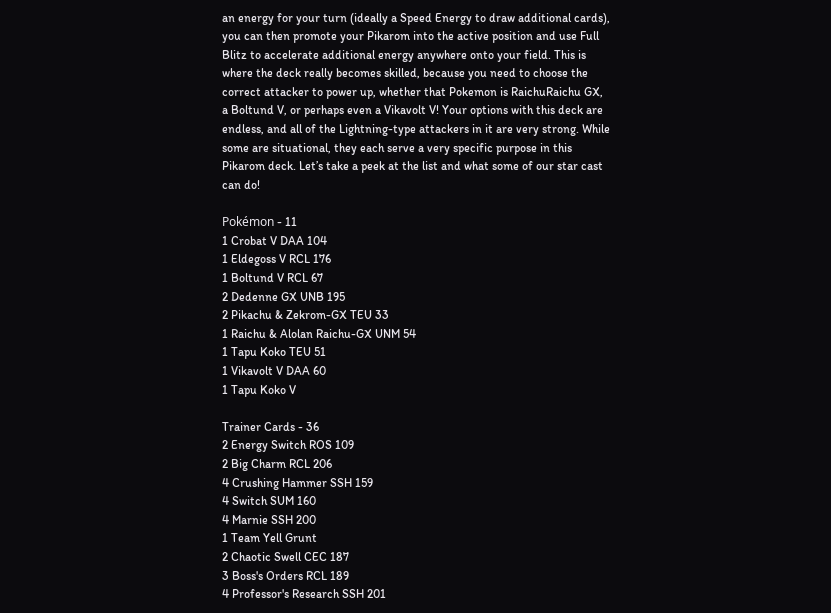an energy for your turn (ideally a Speed Energy to draw additional cards), you can then promote your Pikarom into the active position and use Full Blitz to accelerate additional energy anywhere onto your field. This is where the deck really becomes skilled, because you need to choose the correct attacker to power up, whether that Pokemon is RaichuRaichu GX, a Boltund V, or perhaps even a Vikavolt V! Your options with this deck are endless, and all of the Lightning-type attackers in it are very strong. While some are situational, they each serve a very specific purpose in this Pikarom deck. Let’s take a peek at the list and what some of our star cast can do!

Pokémon - 11
1 Crobat V DAA 104
1 Eldegoss V RCL 176
1 Boltund V RCL 67
2 Dedenne GX UNB 195
2 Pikachu & Zekrom-GX TEU 33
1 Raichu & Alolan Raichu-GX UNM 54
1 Tapu Koko TEU 51
1 Vikavolt V DAA 60
1 Tapu Koko V

Trainer Cards - 36
2 Energy Switch ROS 109
2 Big Charm RCL 206
4 Crushing Hammer SSH 159
4 Switch SUM 160
4 Marnie SSH 200
1 Team Yell Grunt
2 Chaotic Swell CEC 187
3 Boss's Orders RCL 189
4 Professor's Research SSH 201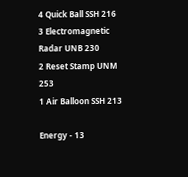4 Quick Ball SSH 216
3 Electromagnetic Radar UNB 230
2 Reset Stamp UNM 253
1 Air Balloon SSH 213

Energy - 13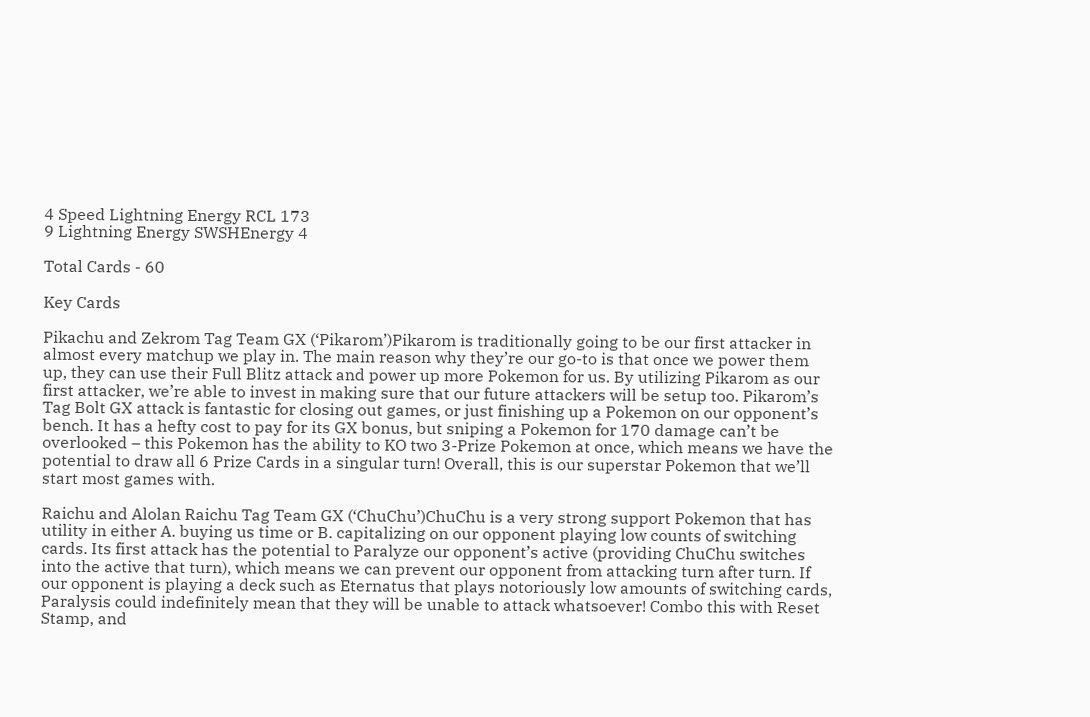4 Speed Lightning Energy RCL 173
9 Lightning Energy SWSHEnergy 4

Total Cards - 60

Key Cards

Pikachu and Zekrom Tag Team GX (‘Pikarom’)Pikarom is traditionally going to be our first attacker in almost every matchup we play in. The main reason why they’re our go-to is that once we power them up, they can use their Full Blitz attack and power up more Pokemon for us. By utilizing Pikarom as our first attacker, we’re able to invest in making sure that our future attackers will be setup too. Pikarom’s Tag Bolt GX attack is fantastic for closing out games, or just finishing up a Pokemon on our opponent’s bench. It has a hefty cost to pay for its GX bonus, but sniping a Pokemon for 170 damage can’t be overlooked – this Pokemon has the ability to KO two 3-Prize Pokemon at once, which means we have the potential to draw all 6 Prize Cards in a singular turn! Overall, this is our superstar Pokemon that we’ll start most games with.

Raichu and Alolan Raichu Tag Team GX (‘ChuChu’)ChuChu is a very strong support Pokemon that has utility in either A. buying us time or B. capitalizing on our opponent playing low counts of switching cards. Its first attack has the potential to Paralyze our opponent’s active (providing ChuChu switches into the active that turn), which means we can prevent our opponent from attacking turn after turn. If our opponent is playing a deck such as Eternatus that plays notoriously low amounts of switching cards, Paralysis could indefinitely mean that they will be unable to attack whatsoever! Combo this with Reset Stamp, and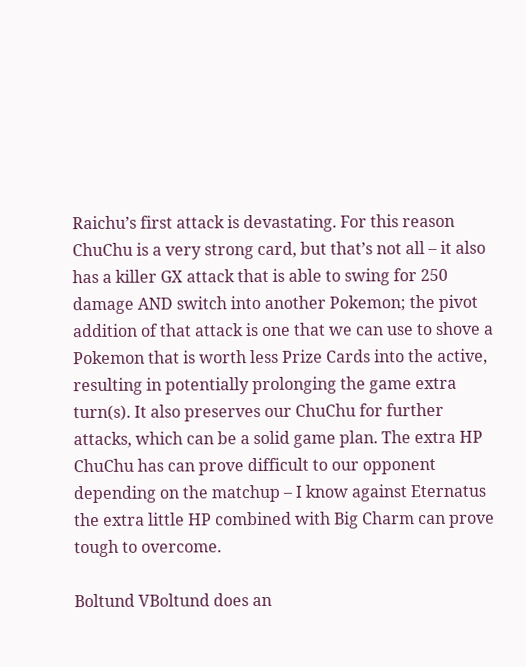Raichu’s first attack is devastating. For this reason ChuChu is a very strong card, but that’s not all – it also has a killer GX attack that is able to swing for 250 damage AND switch into another Pokemon; the pivot addition of that attack is one that we can use to shove a Pokemon that is worth less Prize Cards into the active, resulting in potentially prolonging the game extra turn(s). It also preserves our ChuChu for further attacks, which can be a solid game plan. The extra HP ChuChu has can prove difficult to our opponent depending on the matchup – I know against Eternatus the extra little HP combined with Big Charm can prove tough to overcome.

Boltund VBoltund does an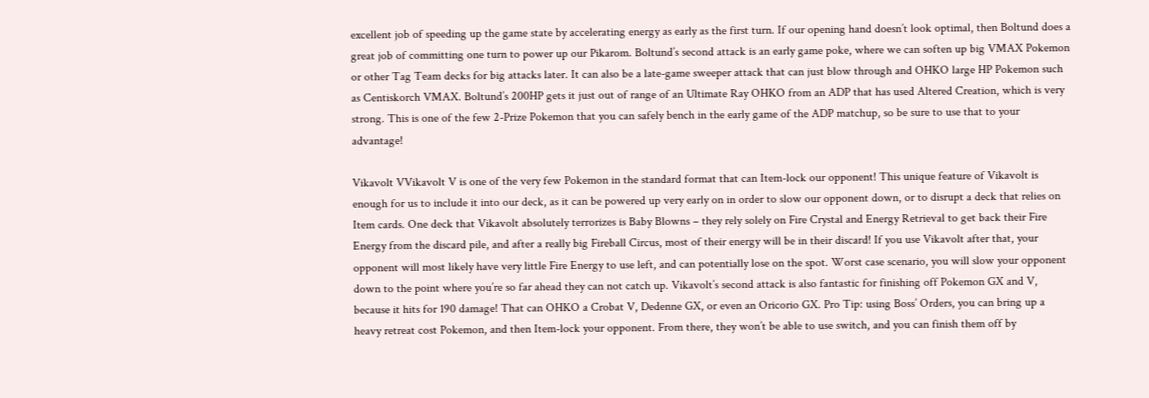excellent job of speeding up the game state by accelerating energy as early as the first turn. If our opening hand doesn’t look optimal, then Boltund does a great job of committing one turn to power up our Pikarom. Boltund’s second attack is an early game poke, where we can soften up big VMAX Pokemon or other Tag Team decks for big attacks later. It can also be a late-game sweeper attack that can just blow through and OHKO large HP Pokemon such as Centiskorch VMAX. Boltund’s 200HP gets it just out of range of an Ultimate Ray OHKO from an ADP that has used Altered Creation, which is very strong. This is one of the few 2-Prize Pokemon that you can safely bench in the early game of the ADP matchup, so be sure to use that to your advantage!

Vikavolt VVikavolt V is one of the very few Pokemon in the standard format that can Item-lock our opponent! This unique feature of Vikavolt is enough for us to include it into our deck, as it can be powered up very early on in order to slow our opponent down, or to disrupt a deck that relies on Item cards. One deck that Vikavolt absolutely terrorizes is Baby Blowns – they rely solely on Fire Crystal and Energy Retrieval to get back their Fire Energy from the discard pile, and after a really big Fireball Circus, most of their energy will be in their discard! If you use Vikavolt after that, your opponent will most likely have very little Fire Energy to use left, and can potentially lose on the spot. Worst case scenario, you will slow your opponent down to the point where you’re so far ahead they can not catch up. Vikavolt’s second attack is also fantastic for finishing off Pokemon GX and V, because it hits for 190 damage! That can OHKO a Crobat V, Dedenne GX, or even an Oricorio GX. Pro Tip: using Boss’ Orders, you can bring up a heavy retreat cost Pokemon, and then Item-lock your opponent. From there, they won’t be able to use switch, and you can finish them off by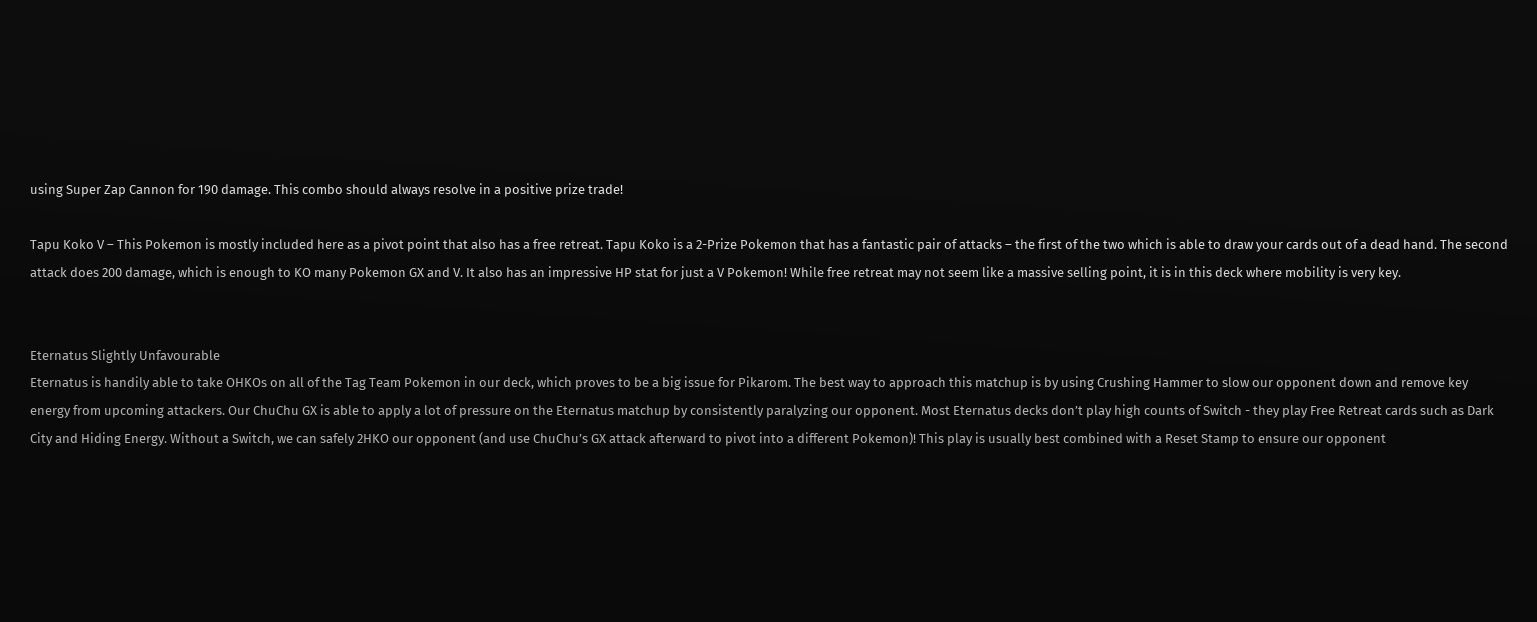using Super Zap Cannon for 190 damage. This combo should always resolve in a positive prize trade!

Tapu Koko V – This Pokemon is mostly included here as a pivot point that also has a free retreat. Tapu Koko is a 2-Prize Pokemon that has a fantastic pair of attacks – the first of the two which is able to draw your cards out of a dead hand. The second attack does 200 damage, which is enough to KO many Pokemon GX and V. It also has an impressive HP stat for just a V Pokemon! While free retreat may not seem like a massive selling point, it is in this deck where mobility is very key.


Eternatus Slightly Unfavourable
Eternatus is handily able to take OHKOs on all of the Tag Team Pokemon in our deck, which proves to be a big issue for Pikarom. The best way to approach this matchup is by using Crushing Hammer to slow our opponent down and remove key energy from upcoming attackers. Our ChuChu GX is able to apply a lot of pressure on the Eternatus matchup by consistently paralyzing our opponent. Most Eternatus decks don’t play high counts of Switch - they play Free Retreat cards such as Dark City and Hiding Energy. Without a Switch, we can safely 2HKO our opponent (and use ChuChu’s GX attack afterward to pivot into a different Pokemon)! This play is usually best combined with a Reset Stamp to ensure our opponent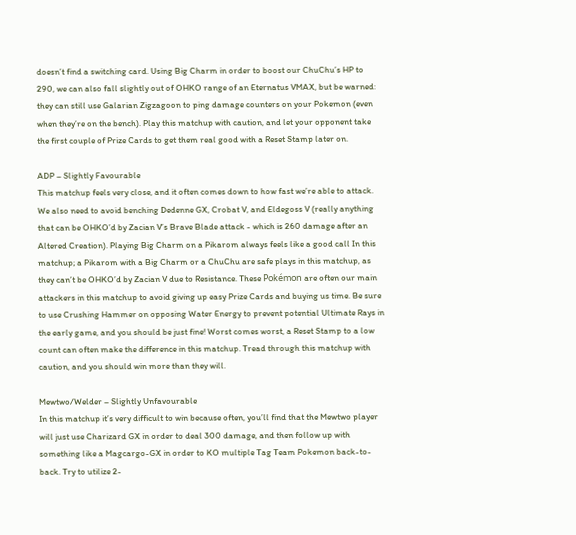doesn’t find a switching card. Using Big Charm in order to boost our ChuChu’s HP to 290, we can also fall slightly out of OHKO range of an Eternatus VMAX, but be warned: they can still use Galarian Zigzagoon to ping damage counters on your Pokemon (even when they’re on the bench). Play this matchup with caution, and let your opponent take the first couple of Prize Cards to get them real good with a Reset Stamp later on.

ADP – Slightly Favourable
This matchup feels very close, and it often comes down to how fast we’re able to attack. We also need to avoid benching Dedenne GX, Crobat V, and Eldegoss V (really anything that can be OHKO’d by Zacian V’s Brave Blade attack - which is 260 damage after an Altered Creation). Playing Big Charm on a Pikarom always feels like a good call In this matchup; a Pikarom with a Big Charm or a ChuChu are safe plays in this matchup, as they can’t be OHKO’d by Zacian V due to Resistance. These Pokémon are often our main attackers in this matchup to avoid giving up easy Prize Cards and buying us time. Be sure to use Crushing Hammer on opposing Water Energy to prevent potential Ultimate Rays in the early game, and you should be just fine! Worst comes worst, a Reset Stamp to a low count can often make the difference in this matchup. Tread through this matchup with caution, and you should win more than they will.

Mewtwo/Welder – Slightly Unfavourable
In this matchup it’s very difficult to win because often, you’ll find that the Mewtwo player will just use Charizard GX in order to deal 300 damage, and then follow up with something like a Magcargo-GX in order to KO multiple Tag Team Pokemon back-to-back. Try to utilize 2-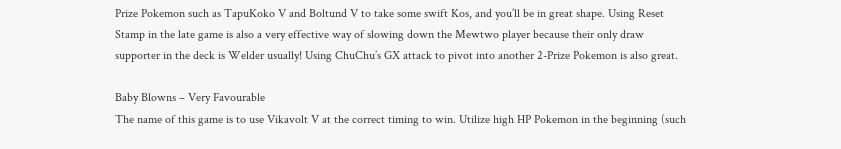Prize Pokemon such as TapuKoko V and Boltund V to take some swift Kos, and you’ll be in great shape. Using Reset Stamp in the late game is also a very effective way of slowing down the Mewtwo player because their only draw supporter in the deck is Welder usually! Using ChuChu’s GX attack to pivot into another 2-Prize Pokemon is also great.

Baby Blowns – Very Favourable
The name of this game is to use Vikavolt V at the correct timing to win. Utilize high HP Pokemon in the beginning (such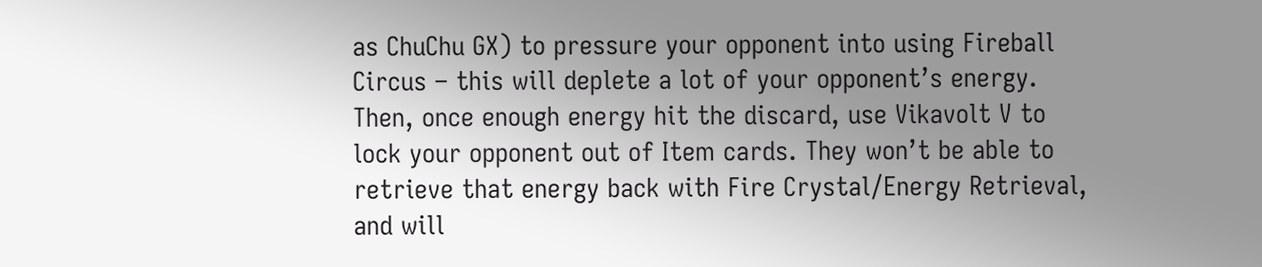as ChuChu GX) to pressure your opponent into using Fireball Circus – this will deplete a lot of your opponent’s energy. Then, once enough energy hit the discard, use Vikavolt V to lock your opponent out of Item cards. They won’t be able to retrieve that energy back with Fire Crystal/Energy Retrieval, and will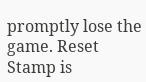promptly lose the game. Reset Stamp is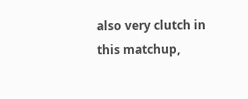also very clutch in this matchup,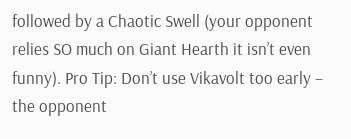followed by a Chaotic Swell (your opponent relies SO much on Giant Hearth it isn’t even funny). Pro Tip: Don’t use Vikavolt too early – the opponent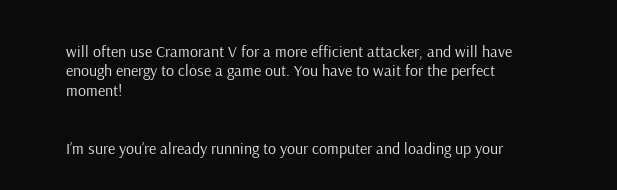will often use Cramorant V for a more efficient attacker, and will have enough energy to close a game out. You have to wait for the perfect moment!


I’m sure you’re already running to your computer and loading up your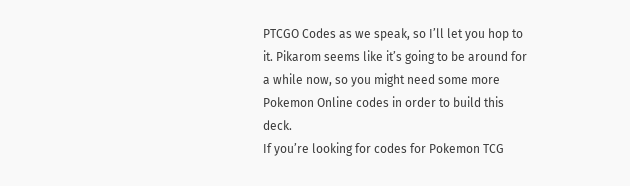PTCGO Codes as we speak, so I’ll let you hop to it. Pikarom seems like it’s going to be around for a while now, so you might need some more Pokemon Online codes in order to build this deck.
If you’re looking for codes for Pokemon TCG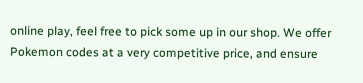online play, feel free to pick some up in our shop. We offer Pokemon codes at a very competitive price, and ensure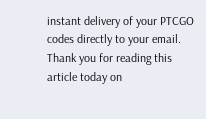instant delivery of your PTCGO codes directly to your email. Thank you for reading this article today on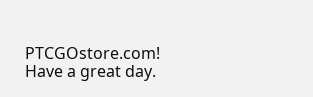PTCGOstore.com! Have a great day.